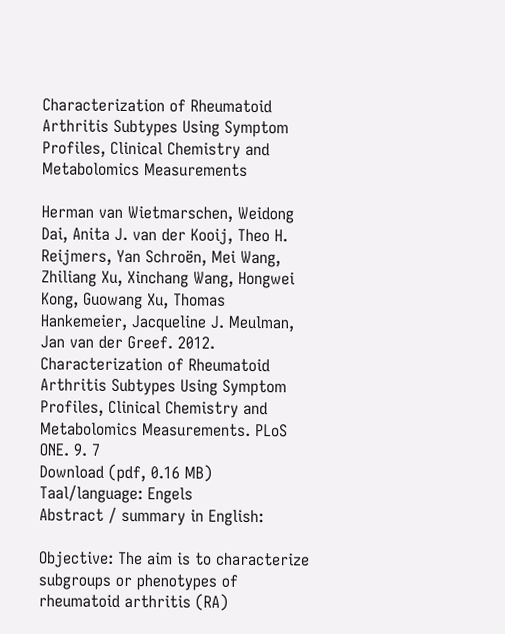Characterization of Rheumatoid Arthritis Subtypes Using Symptom Profiles, Clinical Chemistry and Metabolomics Measurements

Herman van Wietmarschen, Weidong Dai, Anita J. van der Kooij, Theo H. Reijmers, Yan Schroën, Mei Wang, Zhiliang Xu, Xinchang Wang, Hongwei Kong, Guowang Xu, Thomas Hankemeier, Jacqueline J. Meulman, Jan van der Greef. 2012. Characterization of Rheumatoid Arthritis Subtypes Using Symptom Profiles, Clinical Chemistry and Metabolomics Measurements. PLoS ONE. 9. 7
Download (pdf, 0.16 MB)
Taal/language: Engels
Abstract / summary in English:

Objective: The aim is to characterize subgroups or phenotypes of rheumatoid arthritis (RA)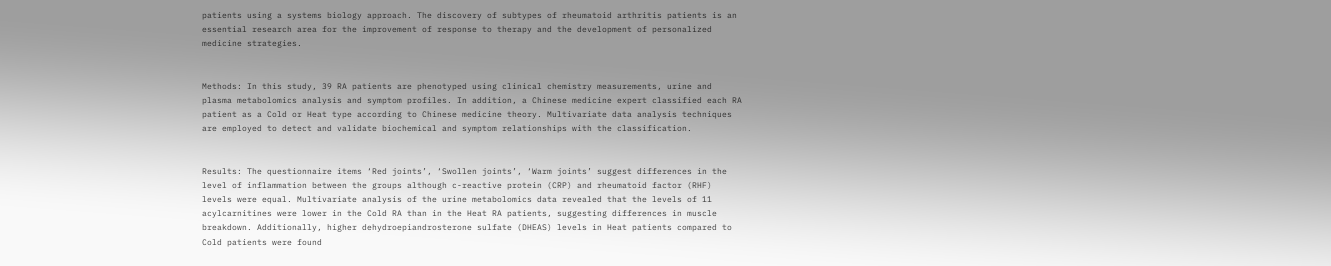patients using a systems biology approach. The discovery of subtypes of rheumatoid arthritis patients is an essential research area for the improvement of response to therapy and the development of personalized medicine strategies.


Methods: In this study, 39 RA patients are phenotyped using clinical chemistry measurements, urine and plasma metabolomics analysis and symptom profiles. In addition, a Chinese medicine expert classified each RA patient as a Cold or Heat type according to Chinese medicine theory. Multivariate data analysis techniques are employed to detect and validate biochemical and symptom relationships with the classification.


Results: The questionnaire items ‘Red joints’, ‘Swollen joints’, ‘Warm joints’ suggest differences in the level of inflammation between the groups although c-reactive protein (CRP) and rheumatoid factor (RHF) levels were equal. Multivariate analysis of the urine metabolomics data revealed that the levels of 11 acylcarnitines were lower in the Cold RA than in the Heat RA patients, suggesting differences in muscle breakdown. Additionally, higher dehydroepiandrosterone sulfate (DHEAS) levels in Heat patients compared to Cold patients were found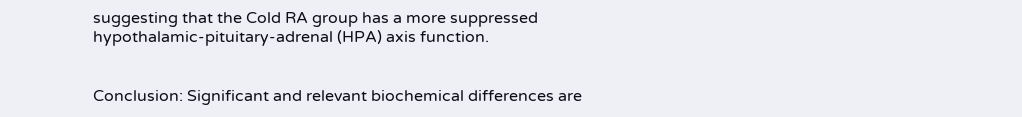suggesting that the Cold RA group has a more suppressed hypothalamic-pituitary-adrenal (HPA) axis function.


Conclusion: Significant and relevant biochemical differences are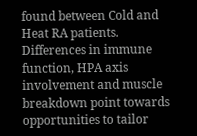found between Cold and Heat RA patients. Differences in immune function, HPA axis involvement and muscle breakdown point towards opportunities to tailor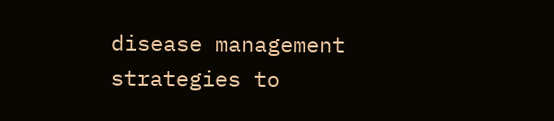disease management strategies to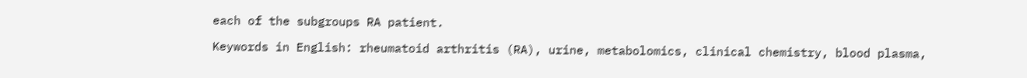each of the subgroups RA patient.

Keywords in English: rheumatoid arthritis (RA), urine, metabolomics, clinical chemistry, blood plasma,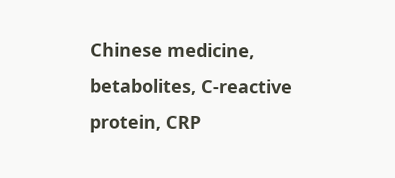Chinese medicine, betabolites, C-reactive protein, CRP